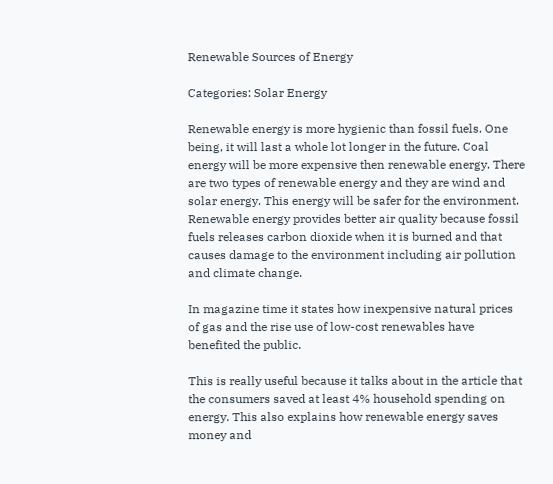Renewable Sources of Energy

Categories: Solar Energy

Renewable energy is more hygienic than fossil fuels. One being, it will last a whole lot longer in the future. Coal energy will be more expensive then renewable energy. There are two types of renewable energy and they are wind and solar energy. This energy will be safer for the environment. Renewable energy provides better air quality because fossil fuels releases carbon dioxide when it is burned and that causes damage to the environment including air pollution and climate change.

In magazine time it states how inexpensive natural prices of gas and the rise use of low-cost renewables have benefited the public.

This is really useful because it talks about in the article that the consumers saved at least 4% household spending on energy. This also explains how renewable energy saves money and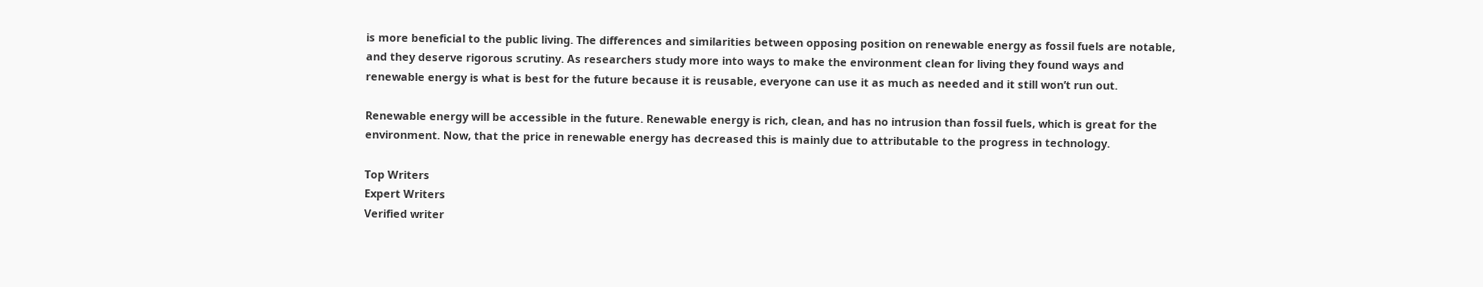is more beneficial to the public living. The differences and similarities between opposing position on renewable energy as fossil fuels are notable, and they deserve rigorous scrutiny. As researchers study more into ways to make the environment clean for living they found ways and renewable energy is what is best for the future because it is reusable, everyone can use it as much as needed and it still won’t run out.

Renewable energy will be accessible in the future. Renewable energy is rich, clean, and has no intrusion than fossil fuels, which is great for the environment. Now, that the price in renewable energy has decreased this is mainly due to attributable to the progress in technology.

Top Writers
Expert Writers
Verified writer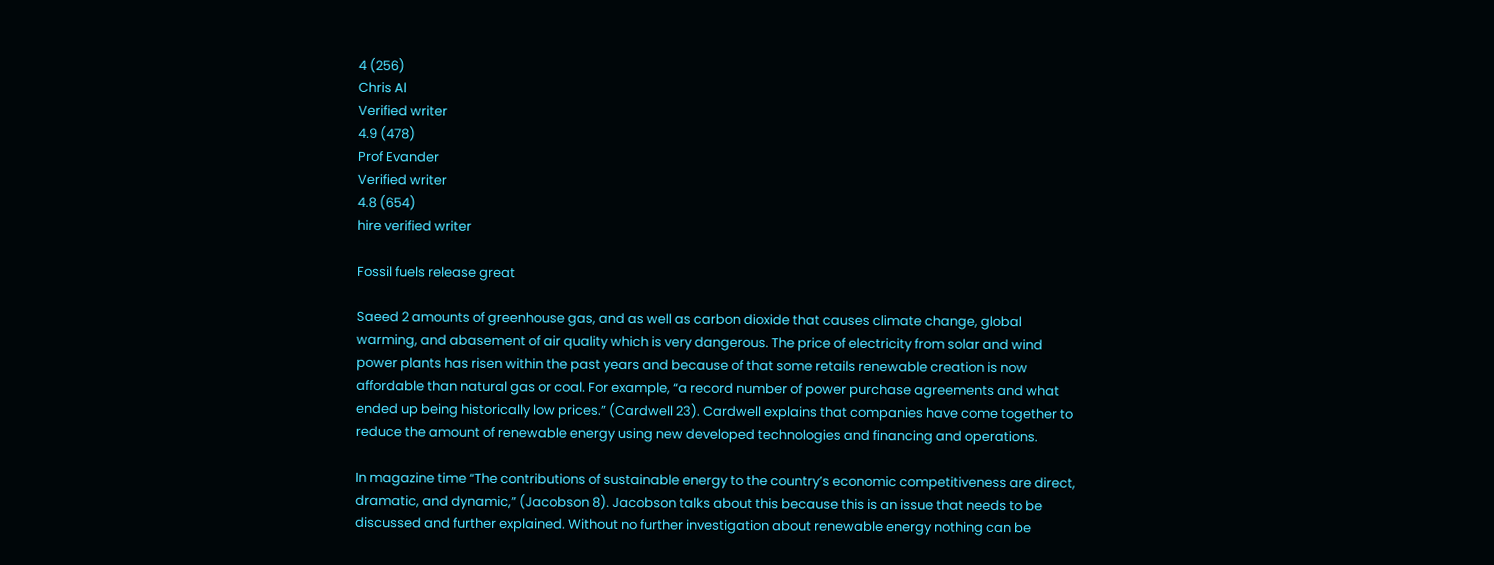4 (256)
Chris Al
Verified writer
4.9 (478)
Prof Evander
Verified writer
4.8 (654)
hire verified writer

Fossil fuels release great

Saeed 2 amounts of greenhouse gas, and as well as carbon dioxide that causes climate change, global warming, and abasement of air quality which is very dangerous. The price of electricity from solar and wind power plants has risen within the past years and because of that some retails renewable creation is now affordable than natural gas or coal. For example, “a record number of power purchase agreements and what ended up being historically low prices.” (Cardwell 23). Cardwell explains that companies have come together to reduce the amount of renewable energy using new developed technologies and financing and operations.

In magazine time “The contributions of sustainable energy to the country’s economic competitiveness are direct, dramatic, and dynamic,” (Jacobson 8). Jacobson talks about this because this is an issue that needs to be discussed and further explained. Without no further investigation about renewable energy nothing can be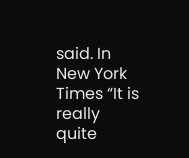said. In New York Times “It is really quite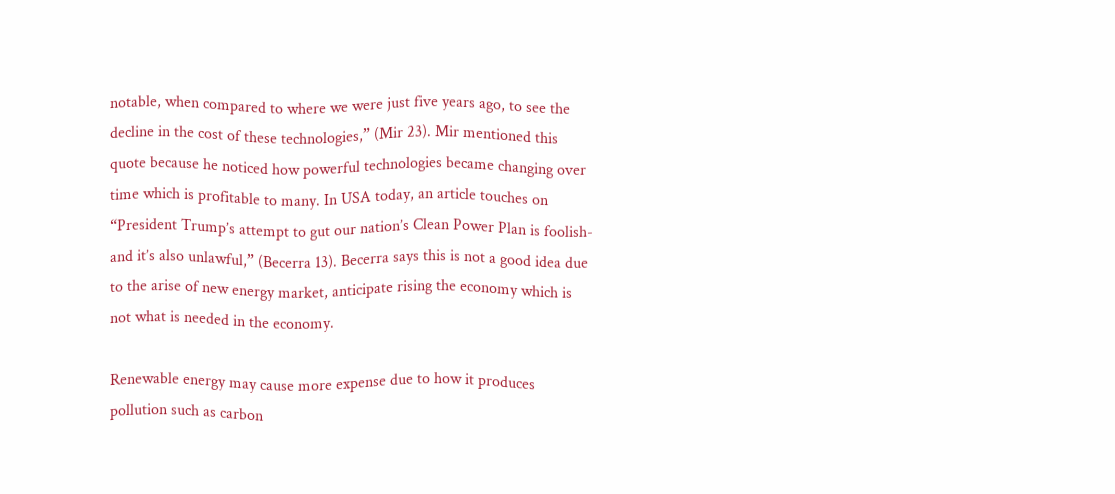notable, when compared to where we were just five years ago, to see the decline in the cost of these technologies,” (Mir 23). Mir mentioned this quote because he noticed how powerful technologies became changing over time which is profitable to many. In USA today, an article touches on “President Trump’s attempt to gut our nation’s Clean Power Plan is foolish- and it’s also unlawful,” (Becerra 13). Becerra says this is not a good idea due to the arise of new energy market, anticipate rising the economy which is not what is needed in the economy.

Renewable energy may cause more expense due to how it produces pollution such as carbon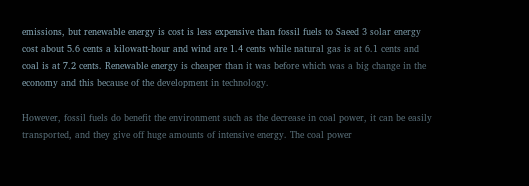emissions, but renewable energy is cost is less expensive than fossil fuels to Saeed 3 solar energy cost about 5.6 cents a kilowatt-hour and wind are 1.4 cents while natural gas is at 6.1 cents and coal is at 7.2 cents. Renewable energy is cheaper than it was before which was a big change in the economy and this because of the development in technology.

However, fossil fuels do benefit the environment such as the decrease in coal power, it can be easily transported, and they give off huge amounts of intensive energy. The coal power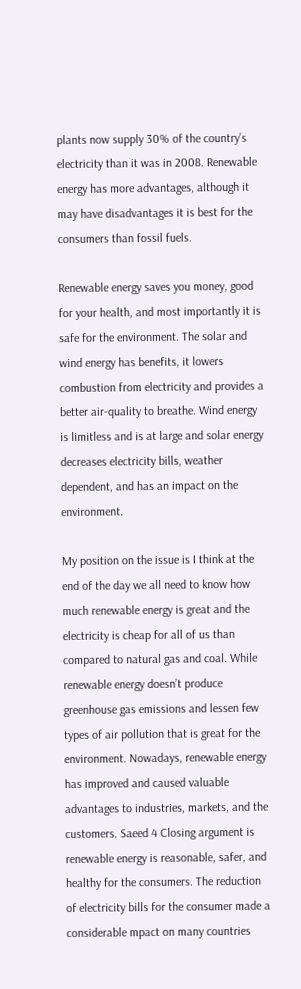plants now supply 30% of the country’s electricity than it was in 2008. Renewable energy has more advantages, although it may have disadvantages it is best for the consumers than fossil fuels.

Renewable energy saves you money, good for your health, and most importantly it is safe for the environment. The solar and wind energy has benefits, it lowers combustion from electricity and provides a better air-quality to breathe. Wind energy is limitless and is at large and solar energy decreases electricity bills, weather dependent, and has an impact on the environment.

My position on the issue is I think at the end of the day we all need to know how much renewable energy is great and the electricity is cheap for all of us than compared to natural gas and coal. While renewable energy doesn’t produce greenhouse gas emissions and lessen few types of air pollution that is great for the environment. Nowadays, renewable energy has improved and caused valuable advantages to industries, markets, and the customers. Saeed 4 Closing argument is renewable energy is reasonable, safer, and healthy for the consumers. The reduction of electricity bills for the consumer made a considerable mpact on many countries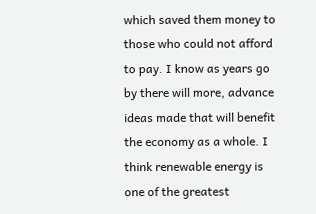which saved them money to those who could not afford to pay. I know as years go by there will more, advance ideas made that will benefit the economy as a whole. I think renewable energy is one of the greatest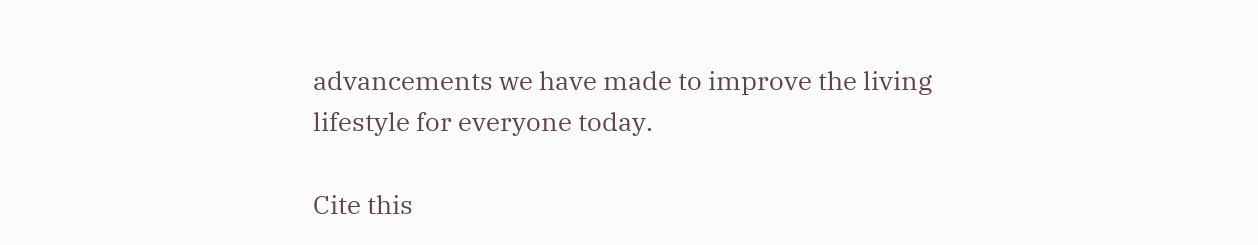advancements we have made to improve the living lifestyle for everyone today.

Cite this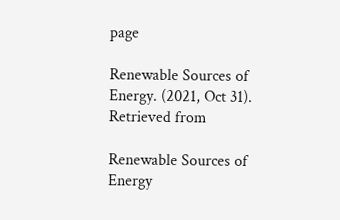page

Renewable Sources of Energy. (2021, Oct 31). Retrieved from

Renewable Sources of Energy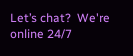Let’s chat?  We're online 24/7